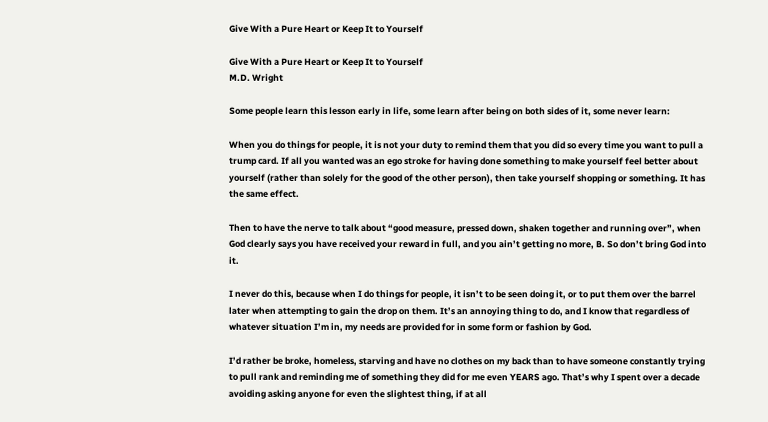Give With a Pure Heart or Keep It to Yourself

Give With a Pure Heart or Keep It to Yourself
M.D. Wright

Some people learn this lesson early in life, some learn after being on both sides of it, some never learn:

When you do things for people, it is not your duty to remind them that you did so every time you want to pull a trump card. If all you wanted was an ego stroke for having done something to make yourself feel better about yourself (rather than solely for the good of the other person), then take yourself shopping or something. It has the same effect.

Then to have the nerve to talk about “good measure, pressed down, shaken together and running over”, when God clearly says you have received your reward in full, and you ain’t getting no more, B. So don’t bring God into it.

I never do this, because when I do things for people, it isn’t to be seen doing it, or to put them over the barrel later when attempting to gain the drop on them. It’s an annoying thing to do, and I know that regardless of whatever situation I’m in, my needs are provided for in some form or fashion by God.

I’d rather be broke, homeless, starving and have no clothes on my back than to have someone constantly trying to pull rank and reminding me of something they did for me even YEARS ago. That’s why I spent over a decade avoiding asking anyone for even the slightest thing, if at all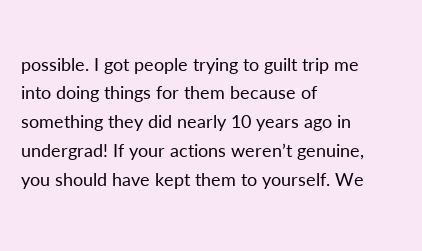possible. I got people trying to guilt trip me into doing things for them because of something they did nearly 10 years ago in undergrad! If your actions weren’t genuine, you should have kept them to yourself. We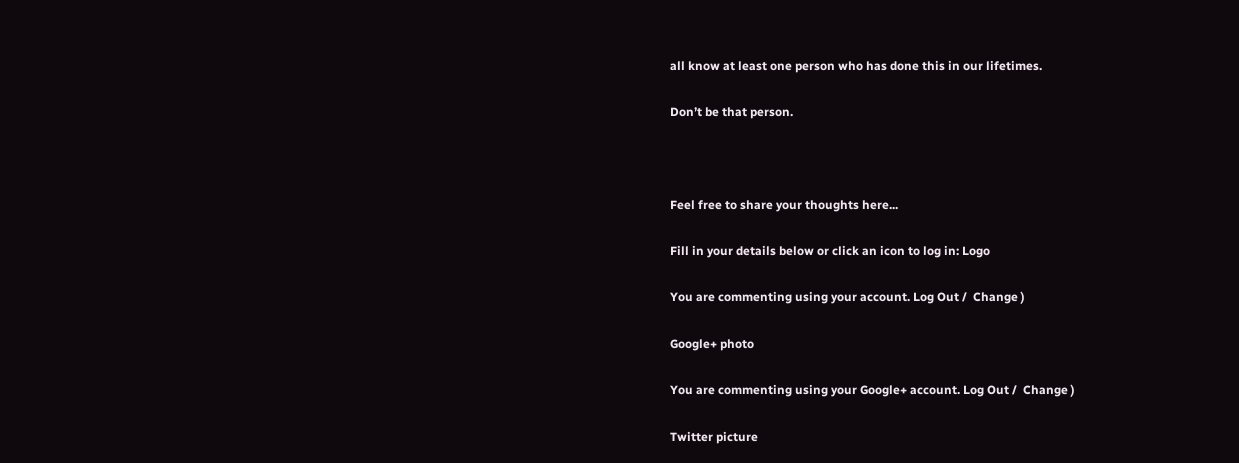all know at least one person who has done this in our lifetimes.

Don’t be that person.



Feel free to share your thoughts here...

Fill in your details below or click an icon to log in: Logo

You are commenting using your account. Log Out /  Change )

Google+ photo

You are commenting using your Google+ account. Log Out /  Change )

Twitter picture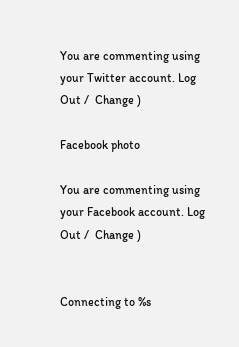You are commenting using your Twitter account. Log Out /  Change )

Facebook photo

You are commenting using your Facebook account. Log Out /  Change )


Connecting to %s